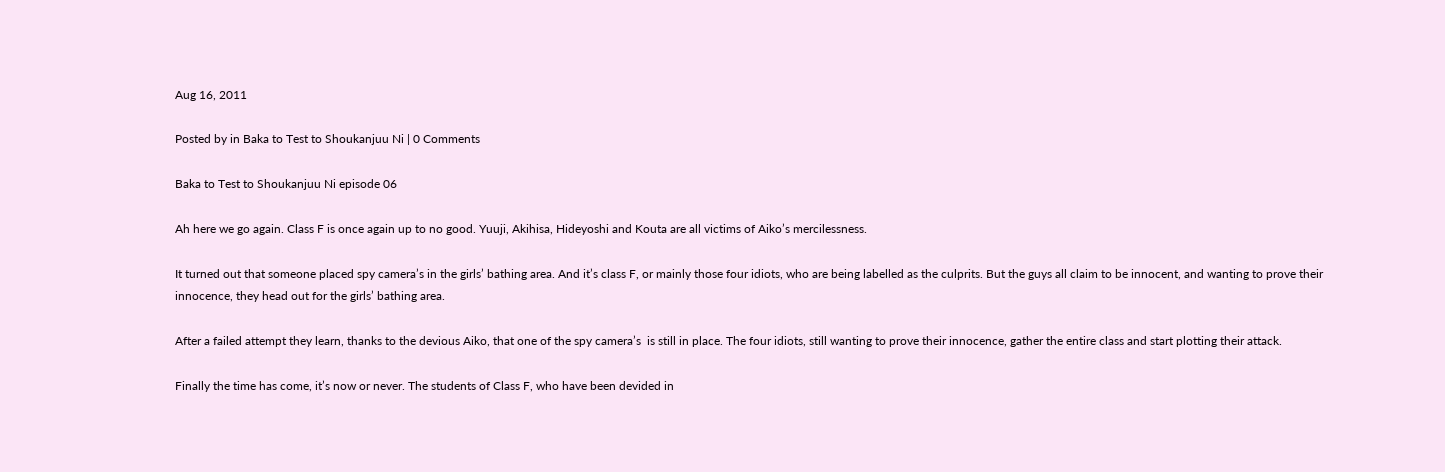Aug 16, 2011

Posted by in Baka to Test to Shoukanjuu Ni | 0 Comments

Baka to Test to Shoukanjuu Ni episode 06

Ah here we go again. Class F is once again up to no good. Yuuji, Akihisa, Hideyoshi and Kouta are all victims of Aiko’s mercilessness.

It turned out that someone placed spy camera’s in the girls’ bathing area. And it’s class F, or mainly those four idiots, who are being labelled as the culprits. But the guys all claim to be innocent, and wanting to prove their innocence, they head out for the girls’ bathing area.

After a failed attempt they learn, thanks to the devious Aiko, that one of the spy camera’s  is still in place. The four idiots, still wanting to prove their innocence, gather the entire class and start plotting their attack.

Finally the time has come, it’s now or never. The students of Class F, who have been devided in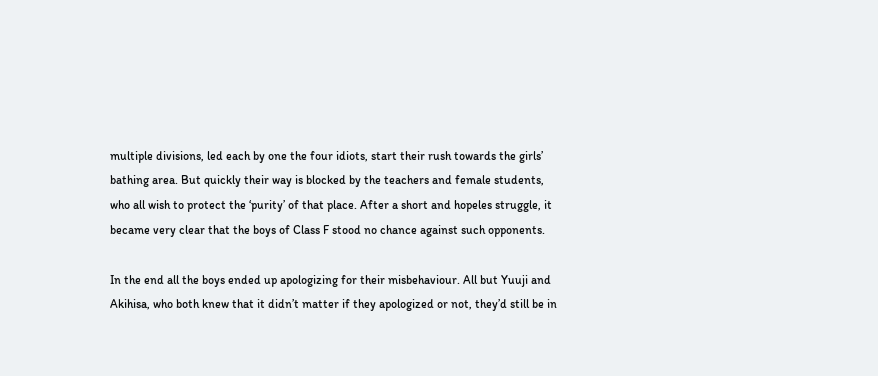multiple divisions, led each by one the four idiots, start their rush towards the girls’ bathing area. But quickly their way is blocked by the teachers and female students, who all wish to protect the ‘purity’ of that place. After a short and hopeles struggle, it became very clear that the boys of Class F stood no chance against such opponents.

In the end all the boys ended up apologizing for their misbehaviour. All but Yuuji and Akihisa, who both knew that it didn’t matter if they apologized or not, they’d still be in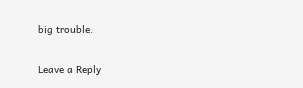big trouble.

Leave a Reply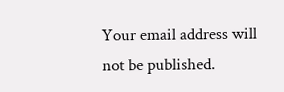Your email address will not be published.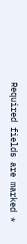Required fields are marked *